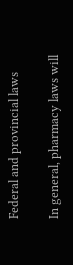Federal and provincial laws

In general, pharmacy laws will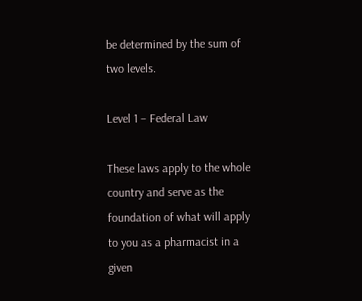be determined by the sum of two levels.

Level 1 – Federal Law

These laws apply to the whole country and serve as the foundation of what will apply to you as a pharmacist in a given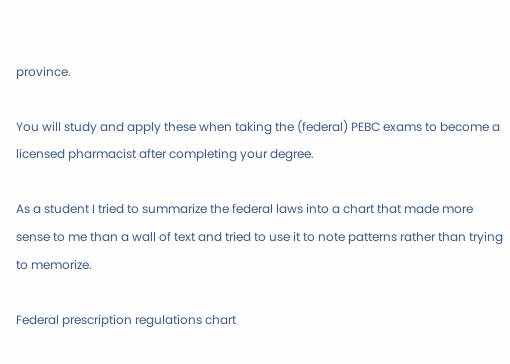province.

You will study and apply these when taking the (federal) PEBC exams to become a licensed pharmacist after completing your degree.

As a student I tried to summarize the federal laws into a chart that made more sense to me than a wall of text and tried to use it to note patterns rather than trying to memorize.

Federal prescription regulations chart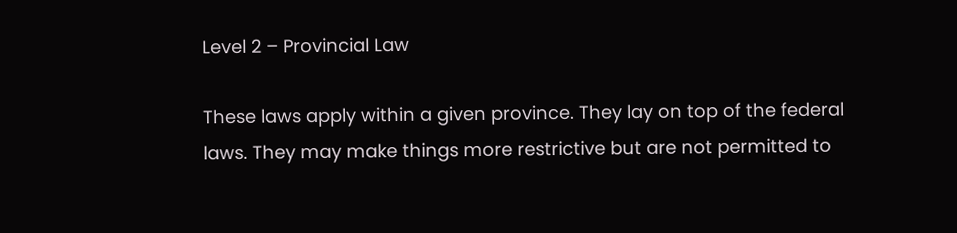Level 2 – Provincial Law

These laws apply within a given province. They lay on top of the federal laws. They may make things more restrictive but are not permitted to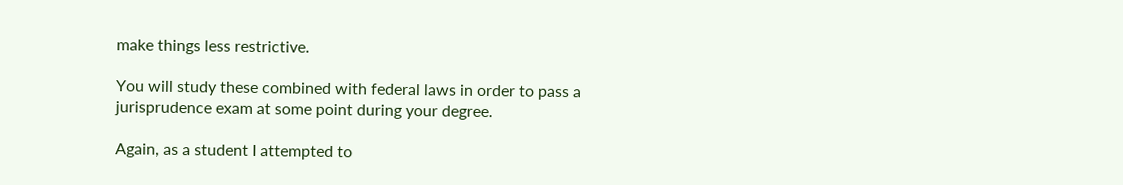make things less restrictive.

You will study these combined with federal laws in order to pass a jurisprudence exam at some point during your degree.

Again, as a student I attempted to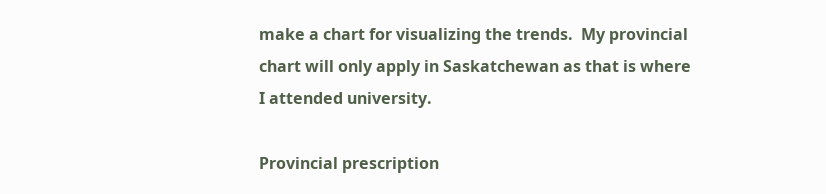make a chart for visualizing the trends.  My provincial chart will only apply in Saskatchewan as that is where I attended university.

Provincial prescription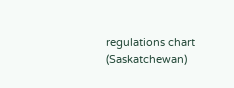regulations chart (Saskatchewan)